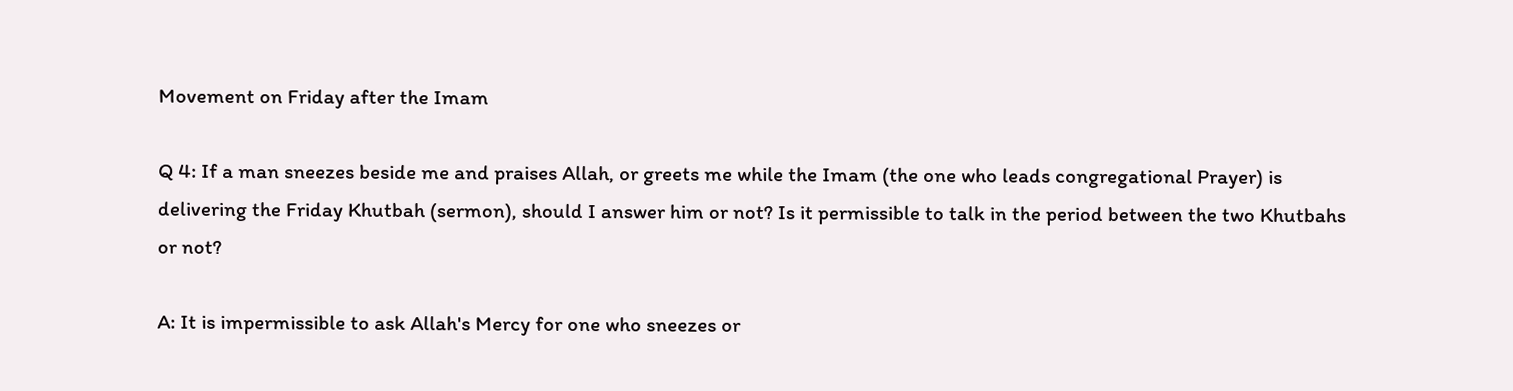Movement on Friday after the Imam

Q 4: If a man sneezes beside me and praises Allah, or greets me while the Imam (the one who leads congregational Prayer) is delivering the Friday Khutbah (sermon), should I answer him or not? Is it permissible to talk in the period between the two Khutbahs or not?

A: It is impermissible to ask Allah's Mercy for one who sneezes or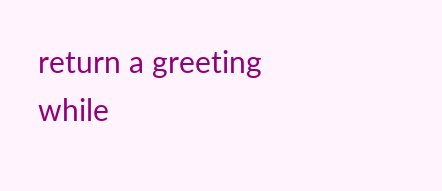return a greeting while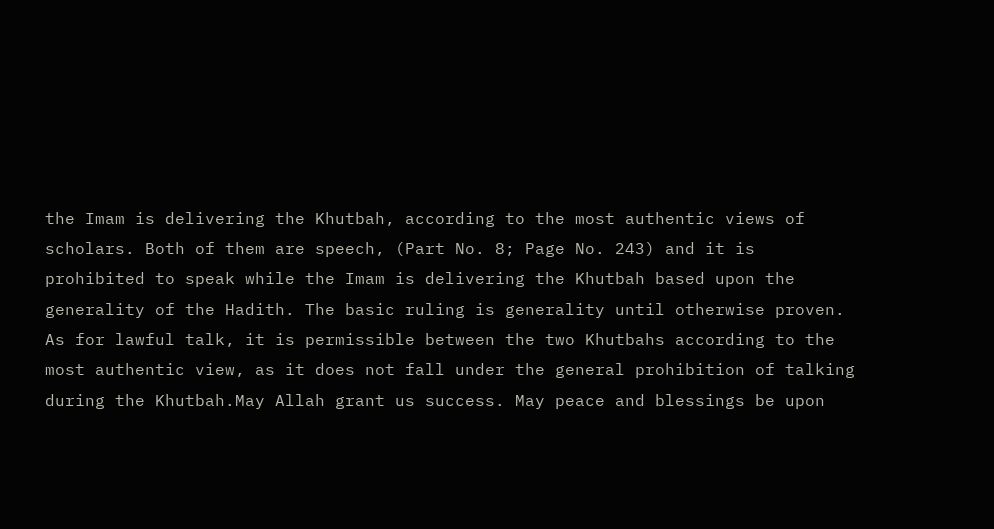the Imam is delivering the Khutbah, according to the most authentic views of scholars. Both of them are speech, (Part No. 8; Page No. 243) and it is prohibited to speak while the Imam is delivering the Khutbah based upon the generality of the Hadith. The basic ruling is generality until otherwise proven. As for lawful talk, it is permissible between the two Khutbahs according to the most authentic view, as it does not fall under the general prohibition of talking during the Khutbah.May Allah grant us success. May peace and blessings be upon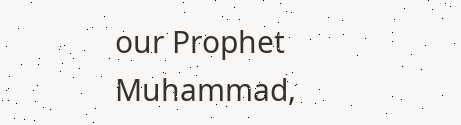our Prophet Muhammad,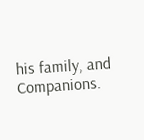his family, and Companions.